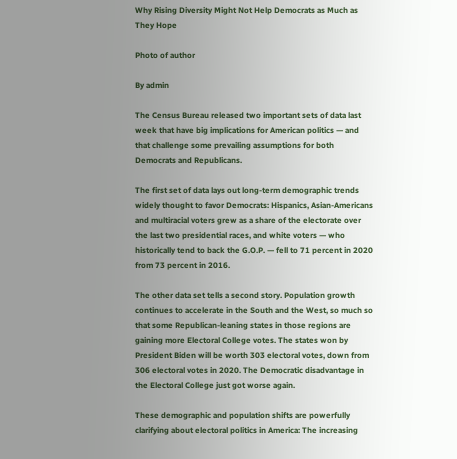Why Rising Diversity Might Not Help Democrats as Much as They Hope

Photo of author

By admin

The Census Bureau released two important sets of data last week that have big implications for American politics — and that challenge some prevailing assumptions for both Democrats and Republicans.

The first set of data lays out long-term demographic trends widely thought to favor Democrats: Hispanics, Asian-Americans and multiracial voters grew as a share of the electorate over the last two presidential races, and white voters — who historically tend to back the G.O.P. — fell to 71 percent in 2020 from 73 percent in 2016.

The other data set tells a second story. Population growth continues to accelerate in the South and the West, so much so that some Republican-leaning states in those regions are gaining more Electoral College votes. The states won by President Biden will be worth 303 electoral votes, down from 306 electoral votes in 2020. The Democratic disadvantage in the Electoral College just got worse again.

These demographic and population shifts are powerfully clarifying about electoral politics in America: The increasing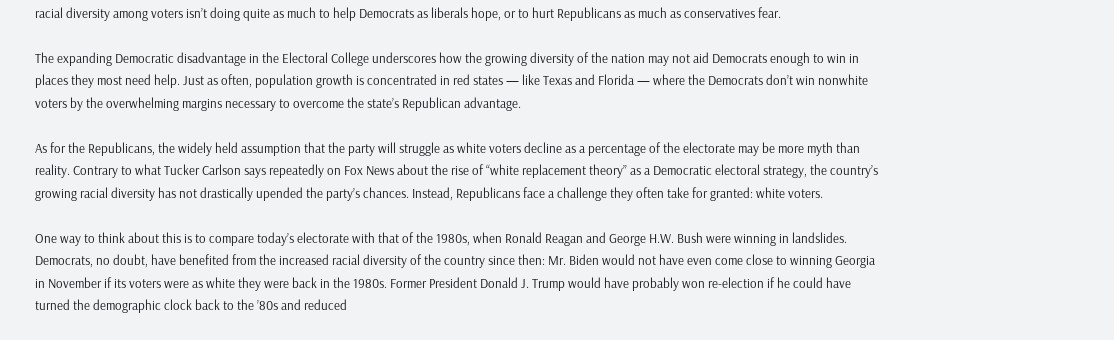racial diversity among voters isn’t doing quite as much to help Democrats as liberals hope, or to hurt Republicans as much as conservatives fear.

The expanding Democratic disadvantage in the Electoral College underscores how the growing diversity of the nation may not aid Democrats enough to win in places they most need help. Just as often, population growth is concentrated in red states — like Texas and Florida — where the Democrats don’t win nonwhite voters by the overwhelming margins necessary to overcome the state’s Republican advantage.

As for the Republicans, the widely held assumption that the party will struggle as white voters decline as a percentage of the electorate may be more myth than reality. Contrary to what Tucker Carlson says repeatedly on Fox News about the rise of “white replacement theory” as a Democratic electoral strategy, the country’s growing racial diversity has not drastically upended the party’s chances. Instead, Republicans face a challenge they often take for granted: white voters.

One way to think about this is to compare today’s electorate with that of the 1980s, when Ronald Reagan and George H.W. Bush were winning in landslides. Democrats, no doubt, have benefited from the increased racial diversity of the country since then: Mr. Biden would not have even come close to winning Georgia in November if its voters were as white they were back in the 1980s. Former President Donald J. Trump would have probably won re-election if he could have turned the demographic clock back to the ’80s and reduced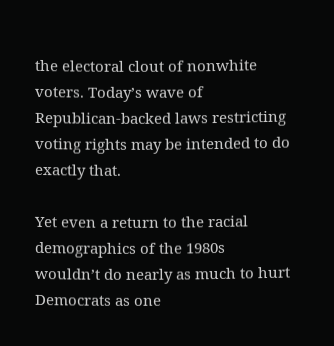the electoral clout of nonwhite voters. Today’s wave of Republican-backed laws restricting voting rights may be intended to do exactly that.

Yet even a return to the racial demographics of the 1980s wouldn’t do nearly as much to hurt Democrats as one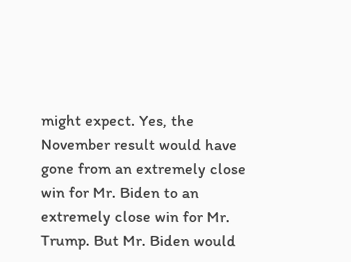might expect. Yes, the November result would have gone from an extremely close win for Mr. Biden to an extremely close win for Mr. Trump. But Mr. Biden would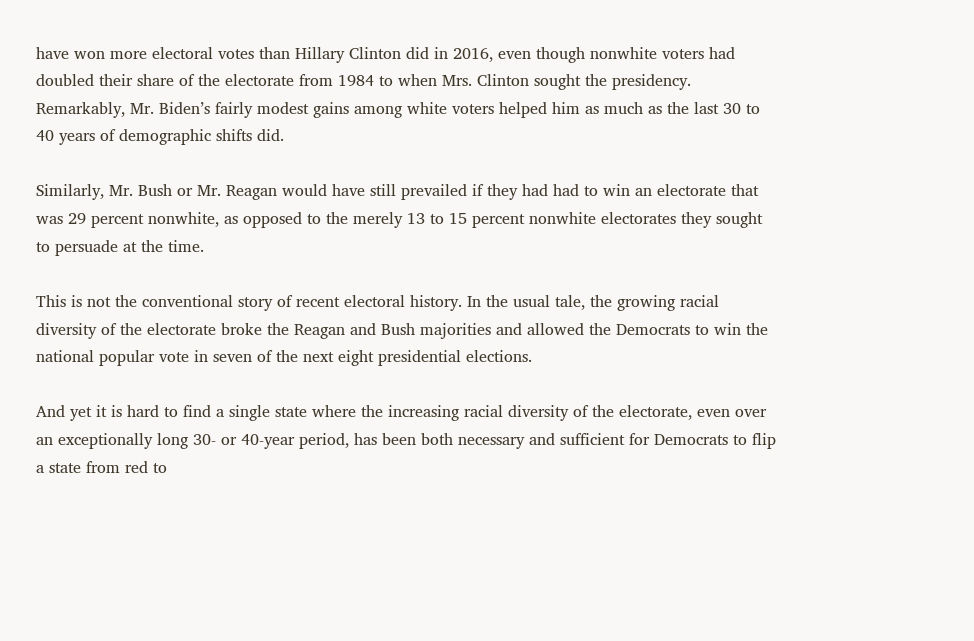have won more electoral votes than Hillary Clinton did in 2016, even though nonwhite voters had doubled their share of the electorate from 1984 to when Mrs. Clinton sought the presidency. Remarkably, Mr. Biden’s fairly modest gains among white voters helped him as much as the last 30 to 40 years of demographic shifts did.

Similarly, Mr. Bush or Mr. Reagan would have still prevailed if they had had to win an electorate that was 29 percent nonwhite, as opposed to the merely 13 to 15 percent nonwhite electorates they sought to persuade at the time.

This is not the conventional story of recent electoral history. In the usual tale, the growing racial diversity of the electorate broke the Reagan and Bush majorities and allowed the Democrats to win the national popular vote in seven of the next eight presidential elections.

And yet it is hard to find a single state where the increasing racial diversity of the electorate, even over an exceptionally long 30- or 40-year period, has been both necessary and sufficient for Democrats to flip a state from red to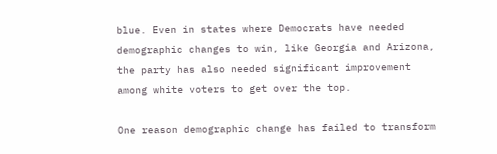blue. Even in states where Democrats have needed demographic changes to win, like Georgia and Arizona, the party has also needed significant improvement among white voters to get over the top.

One reason demographic change has failed to transform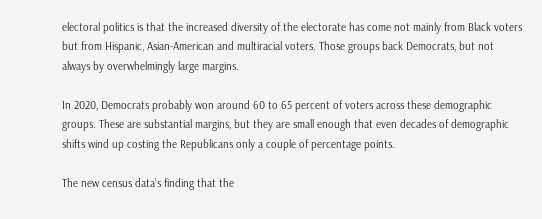electoral politics is that the increased diversity of the electorate has come not mainly from Black voters but from Hispanic, Asian-American and multiracial voters. Those groups back Democrats, but not always by overwhelmingly large margins.

In 2020, Democrats probably won around 60 to 65 percent of voters across these demographic groups. These are substantial margins, but they are small enough that even decades of demographic shifts wind up costing the Republicans only a couple of percentage points.

The new census data’s finding that the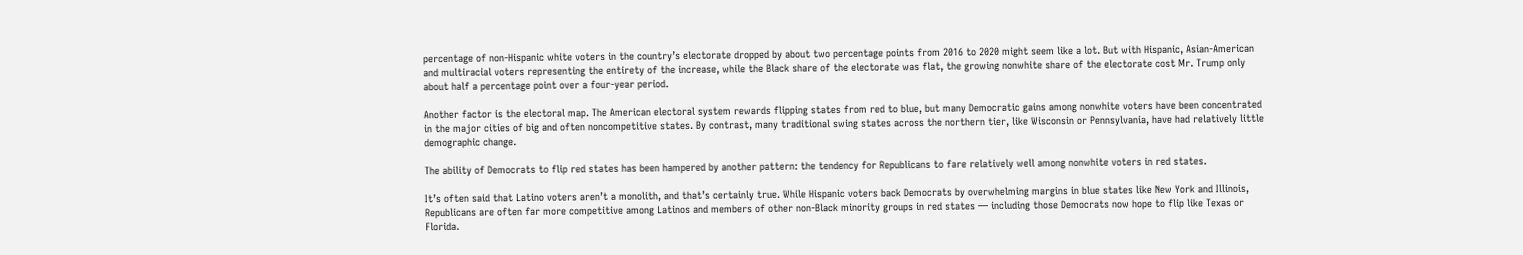percentage of non-Hispanic white voters in the country’s electorate dropped by about two percentage points from 2016 to 2020 might seem like a lot. But with Hispanic, Asian-American and multiracial voters representing the entirety of the increase, while the Black share of the electorate was flat, the growing nonwhite share of the electorate cost Mr. Trump only about half a percentage point over a four-year period.

Another factor is the electoral map. The American electoral system rewards flipping states from red to blue, but many Democratic gains among nonwhite voters have been concentrated in the major cities of big and often noncompetitive states. By contrast, many traditional swing states across the northern tier, like Wisconsin or Pennsylvania, have had relatively little demographic change.

The ability of Democrats to flip red states has been hampered by another pattern: the tendency for Republicans to fare relatively well among nonwhite voters in red states.

It’s often said that Latino voters aren’t a monolith, and that’s certainly true. While Hispanic voters back Democrats by overwhelming margins in blue states like New York and Illinois, Republicans are often far more competitive among Latinos and members of other non-Black minority groups in red states — including those Democrats now hope to flip like Texas or Florida.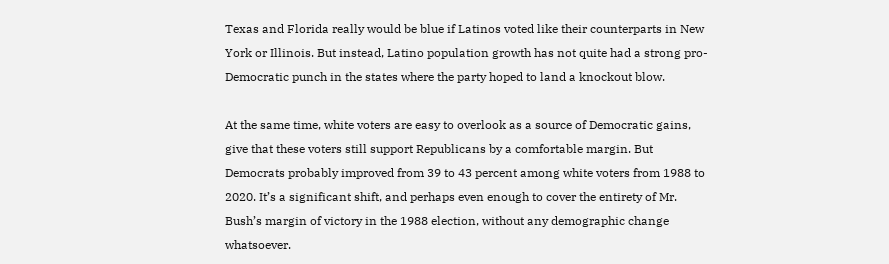Texas and Florida really would be blue if Latinos voted like their counterparts in New York or Illinois. But instead, Latino population growth has not quite had a strong pro-Democratic punch in the states where the party hoped to land a knockout blow.

At the same time, white voters are easy to overlook as a source of Democratic gains, give that these voters still support Republicans by a comfortable margin. But Democrats probably improved from 39 to 43 percent among white voters from 1988 to 2020. It’s a significant shift, and perhaps even enough to cover the entirety of Mr. Bush’s margin of victory in the 1988 election, without any demographic change whatsoever.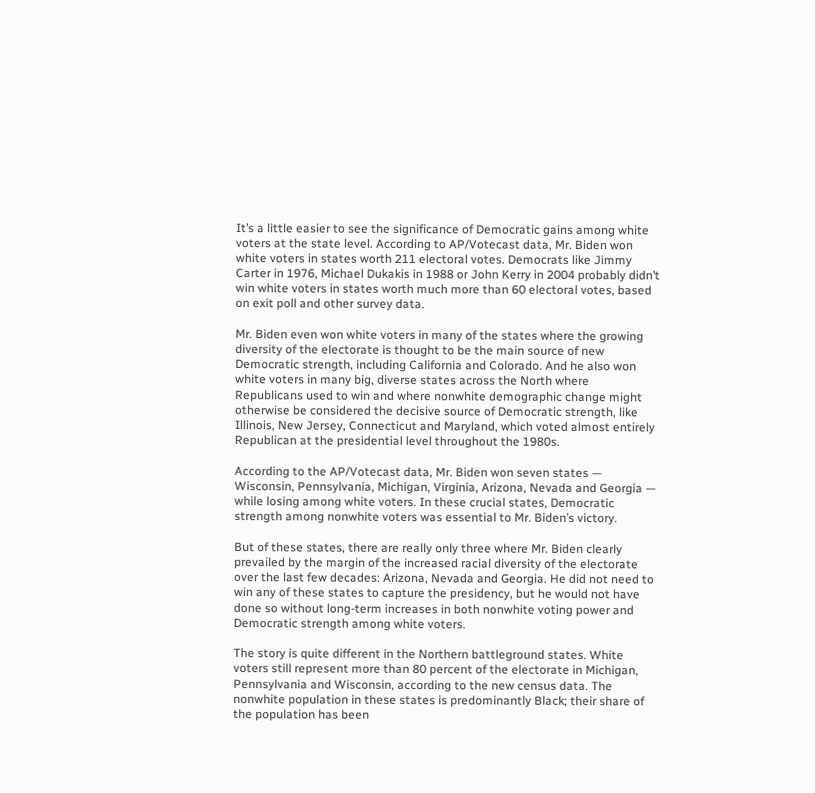It’s a little easier to see the significance of Democratic gains among white voters at the state level. According to AP/Votecast data, Mr. Biden won white voters in states worth 211 electoral votes. Democrats like Jimmy Carter in 1976, Michael Dukakis in 1988 or John Kerry in 2004 probably didn’t win white voters in states worth much more than 60 electoral votes, based on exit poll and other survey data.

Mr. Biden even won white voters in many of the states where the growing diversity of the electorate is thought to be the main source of new Democratic strength, including California and Colorado. And he also won white voters in many big, diverse states across the North where Republicans used to win and where nonwhite demographic change might otherwise be considered the decisive source of Democratic strength, like Illinois, New Jersey, Connecticut and Maryland, which voted almost entirely Republican at the presidential level throughout the 1980s.

According to the AP/Votecast data, Mr. Biden won seven states — Wisconsin, Pennsylvania, Michigan, Virginia, Arizona, Nevada and Georgia — while losing among white voters. In these crucial states, Democratic strength among nonwhite voters was essential to Mr. Biden’s victory.

But of these states, there are really only three where Mr. Biden clearly prevailed by the margin of the increased racial diversity of the electorate over the last few decades: Arizona, Nevada and Georgia. He did not need to win any of these states to capture the presidency, but he would not have done so without long-term increases in both nonwhite voting power and Democratic strength among white voters.

The story is quite different in the Northern battleground states. White voters still represent more than 80 percent of the electorate in Michigan, Pennsylvania and Wisconsin, according to the new census data. The nonwhite population in these states is predominantly Black; their share of the population has been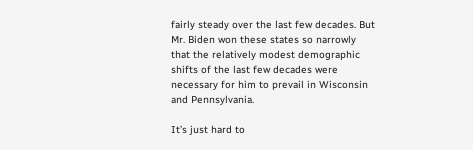fairly steady over the last few decades. But Mr. Biden won these states so narrowly that the relatively modest demographic shifts of the last few decades were necessary for him to prevail in Wisconsin and Pennsylvania.

It’s just hard to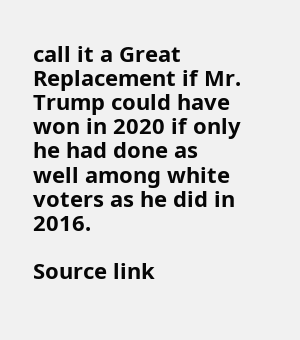call it a Great Replacement if Mr. Trump could have won in 2020 if only he had done as well among white voters as he did in 2016.

Source link